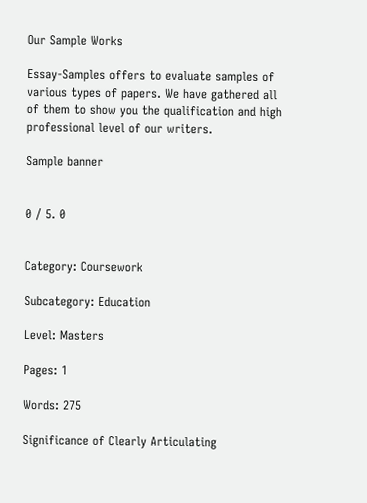Our Sample Works

Essay-Samples offers to evaluate samples of various types of papers. We have gathered all of them to show you the qualification and high professional level of our writers.

Sample banner


0 / 5. 0


Category: Coursework

Subcategory: Education

Level: Masters

Pages: 1

Words: 275

Significance of Clearly Articulating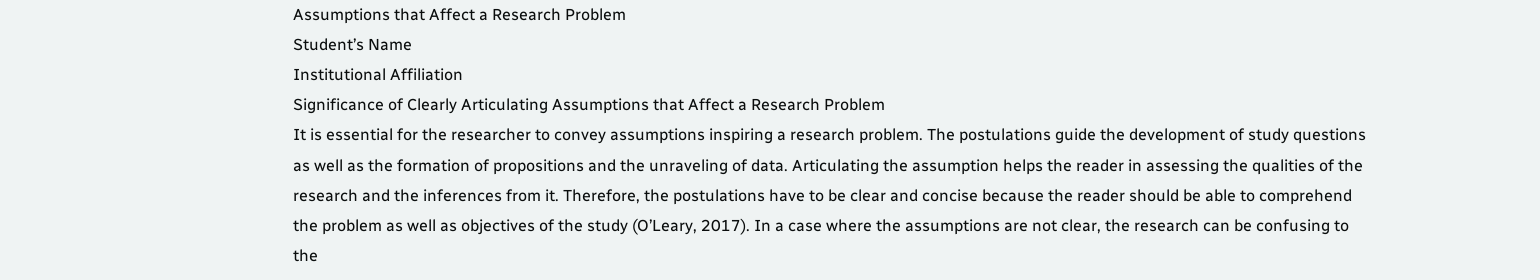Assumptions that Affect a Research Problem
Student’s Name
Institutional Affiliation
Significance of Clearly Articulating Assumptions that Affect a Research Problem
It is essential for the researcher to convey assumptions inspiring a research problem. The postulations guide the development of study questions as well as the formation of propositions and the unraveling of data. Articulating the assumption helps the reader in assessing the qualities of the research and the inferences from it. Therefore, the postulations have to be clear and concise because the reader should be able to comprehend the problem as well as objectives of the study (O’Leary, 2017). In a case where the assumptions are not clear, the research can be confusing to the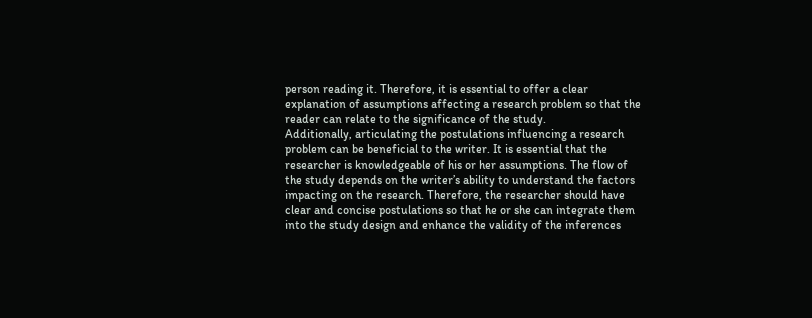person reading it. Therefore, it is essential to offer a clear explanation of assumptions affecting a research problem so that the reader can relate to the significance of the study.
Additionally, articulating the postulations influencing a research problem can be beneficial to the writer. It is essential that the researcher is knowledgeable of his or her assumptions. The flow of the study depends on the writer’s ability to understand the factors impacting on the research. Therefore, the researcher should have clear and concise postulations so that he or she can integrate them into the study design and enhance the validity of the inferences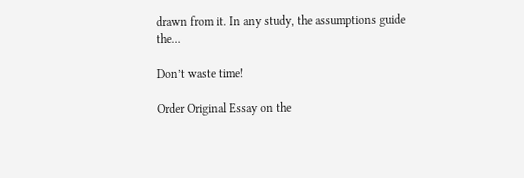drawn from it. In any study, the assumptions guide the…

Don’t waste time!

Order Original Essay on the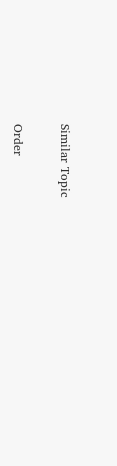Similar Topic

Order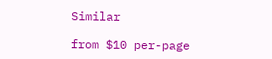Similar

from $10 per-page